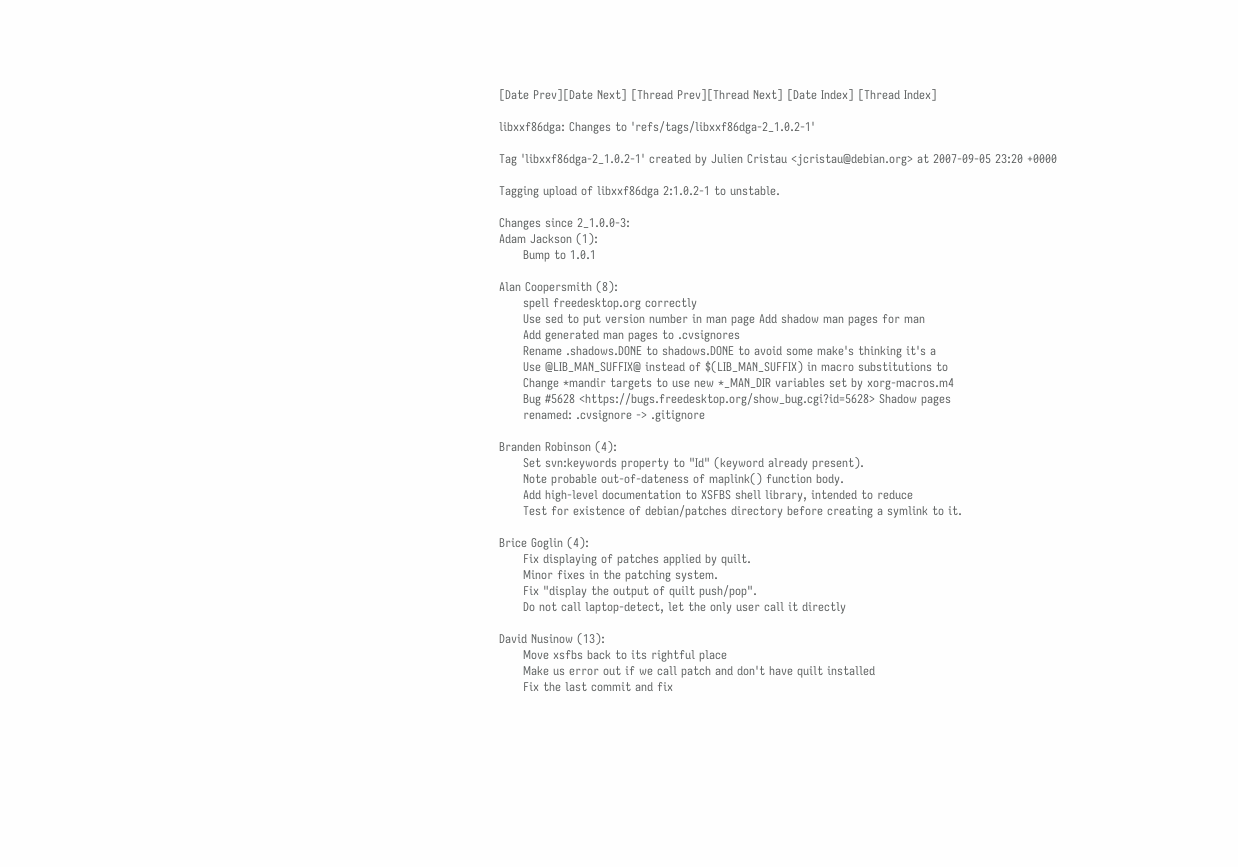[Date Prev][Date Next] [Thread Prev][Thread Next] [Date Index] [Thread Index]

libxxf86dga: Changes to 'refs/tags/libxxf86dga-2_1.0.2-1'

Tag 'libxxf86dga-2_1.0.2-1' created by Julien Cristau <jcristau@debian.org> at 2007-09-05 23:20 +0000

Tagging upload of libxxf86dga 2:1.0.2-1 to unstable.

Changes since 2_1.0.0-3:
Adam Jackson (1):
      Bump to 1.0.1

Alan Coopersmith (8):
      spell freedesktop.org correctly
      Use sed to put version number in man page Add shadow man pages for man
      Add generated man pages to .cvsignores
      Rename .shadows.DONE to shadows.DONE to avoid some make's thinking it's a
      Use @LIB_MAN_SUFFIX@ instead of $(LIB_MAN_SUFFIX) in macro substitutions to
      Change *mandir targets to use new *_MAN_DIR variables set by xorg-macros.m4
      Bug #5628 <https://bugs.freedesktop.org/show_bug.cgi?id=5628> Shadow pages
      renamed: .cvsignore -> .gitignore

Branden Robinson (4):
      Set svn:keywords property to "Id" (keyword already present).
      Note probable out-of-dateness of maplink() function body.
      Add high-level documentation to XSFBS shell library, intended to reduce
      Test for existence of debian/patches directory before creating a symlink to it.

Brice Goglin (4):
      Fix displaying of patches applied by quilt.
      Minor fixes in the patching system.
      Fix "display the output of quilt push/pop".
      Do not call laptop-detect, let the only user call it directly

David Nusinow (13):
      Move xsfbs back to its rightful place
      Make us error out if we call patch and don't have quilt installed
      Fix the last commit and fix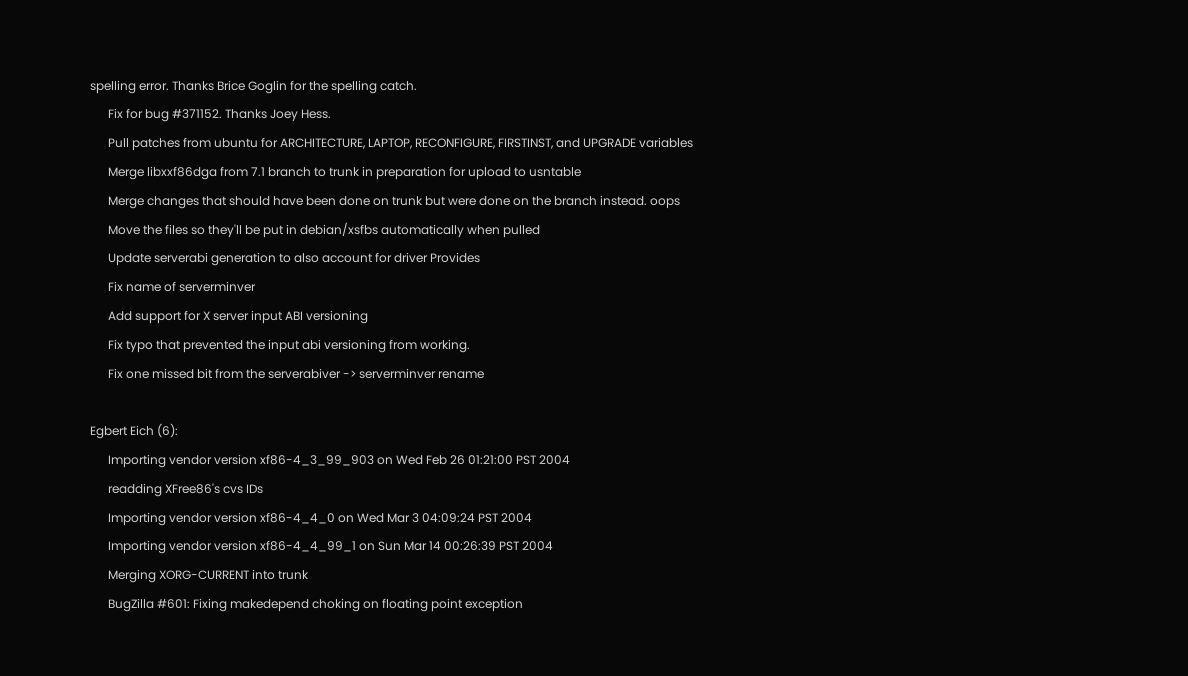spelling error. Thanks Brice Goglin for the spelling catch.
      Fix for bug #371152. Thanks Joey Hess.
      Pull patches from ubuntu for ARCHITECTURE, LAPTOP, RECONFIGURE, FIRSTINST, and UPGRADE variables
      Merge libxxf86dga from 7.1 branch to trunk in preparation for upload to usntable
      Merge changes that should have been done on trunk but were done on the branch instead. oops
      Move the files so they'll be put in debian/xsfbs automatically when pulled
      Update serverabi generation to also account for driver Provides
      Fix name of serverminver
      Add support for X server input ABI versioning
      Fix typo that prevented the input abi versioning from working.
      Fix one missed bit from the serverabiver -> serverminver rename

Egbert Eich (6):
      Importing vendor version xf86-4_3_99_903 on Wed Feb 26 01:21:00 PST 2004
      readding XFree86's cvs IDs
      Importing vendor version xf86-4_4_0 on Wed Mar 3 04:09:24 PST 2004
      Importing vendor version xf86-4_4_99_1 on Sun Mar 14 00:26:39 PST 2004
      Merging XORG-CURRENT into trunk
      BugZilla #601: Fixing makedepend choking on floating point exception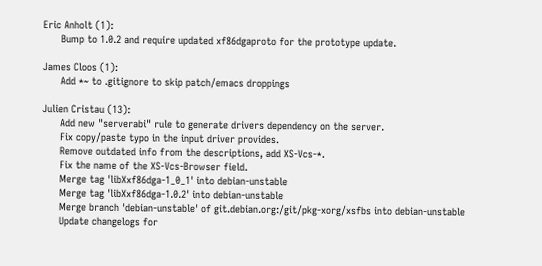Eric Anholt (1):
      Bump to 1.0.2 and require updated xf86dgaproto for the prototype update.

James Cloos (1):
      Add *~ to .gitignore to skip patch/emacs droppings

Julien Cristau (13):
      Add new "serverabi" rule to generate drivers dependency on the server.
      Fix copy/paste typo in the input driver provides.
      Remove outdated info from the descriptions, add XS-Vcs-*.
      Fix the name of the XS-Vcs-Browser field.
      Merge tag 'libXxf86dga-1_0_1' into debian-unstable
      Merge tag 'libXxf86dga-1.0.2' into debian-unstable
      Merge branch 'debian-unstable' of git.debian.org:/git/pkg-xorg/xsfbs into debian-unstable
      Update changelogs for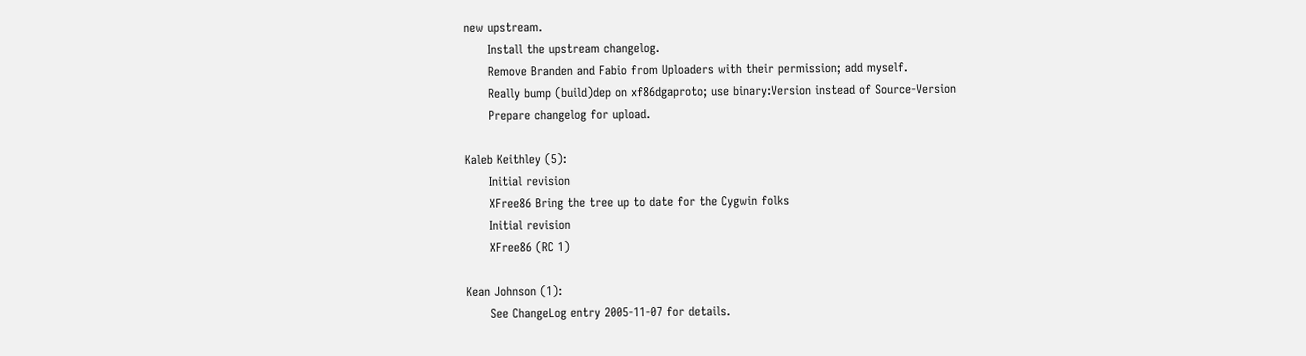new upstream.
      Install the upstream changelog.
      Remove Branden and Fabio from Uploaders with their permission; add myself.
      Really bump (build)dep on xf86dgaproto; use binary:Version instead of Source-Version
      Prepare changelog for upload.

Kaleb Keithley (5):
      Initial revision
      XFree86 Bring the tree up to date for the Cygwin folks
      Initial revision
      XFree86 (RC 1)

Kean Johnson (1):
      See ChangeLog entry 2005-11-07 for details.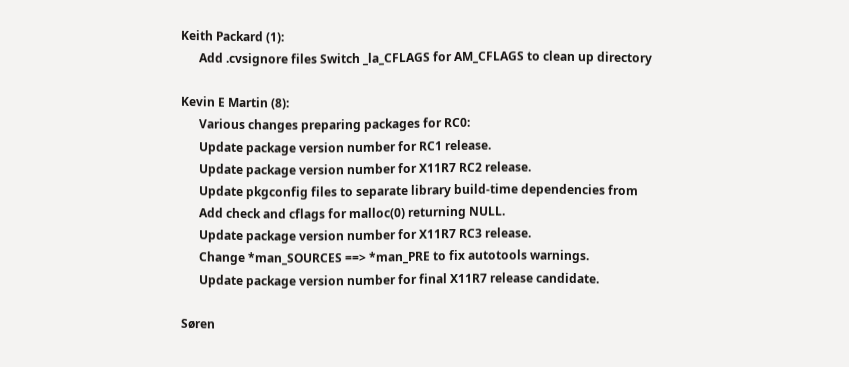Keith Packard (1):
      Add .cvsignore files Switch _la_CFLAGS for AM_CFLAGS to clean up directory

Kevin E Martin (8):
      Various changes preparing packages for RC0:
      Update package version number for RC1 release.
      Update package version number for X11R7 RC2 release.
      Update pkgconfig files to separate library build-time dependencies from
      Add check and cflags for malloc(0) returning NULL.
      Update package version number for X11R7 RC3 release.
      Change *man_SOURCES ==> *man_PRE to fix autotools warnings.
      Update package version number for final X11R7 release candidate.

Søren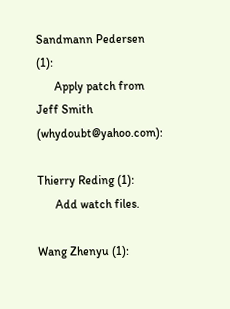Sandmann Pedersen (1):
      Apply patch from Jeff Smith (whydoubt@yahoo.com):

Thierry Reding (1):
      Add watch files.

Wang Zhenyu (1):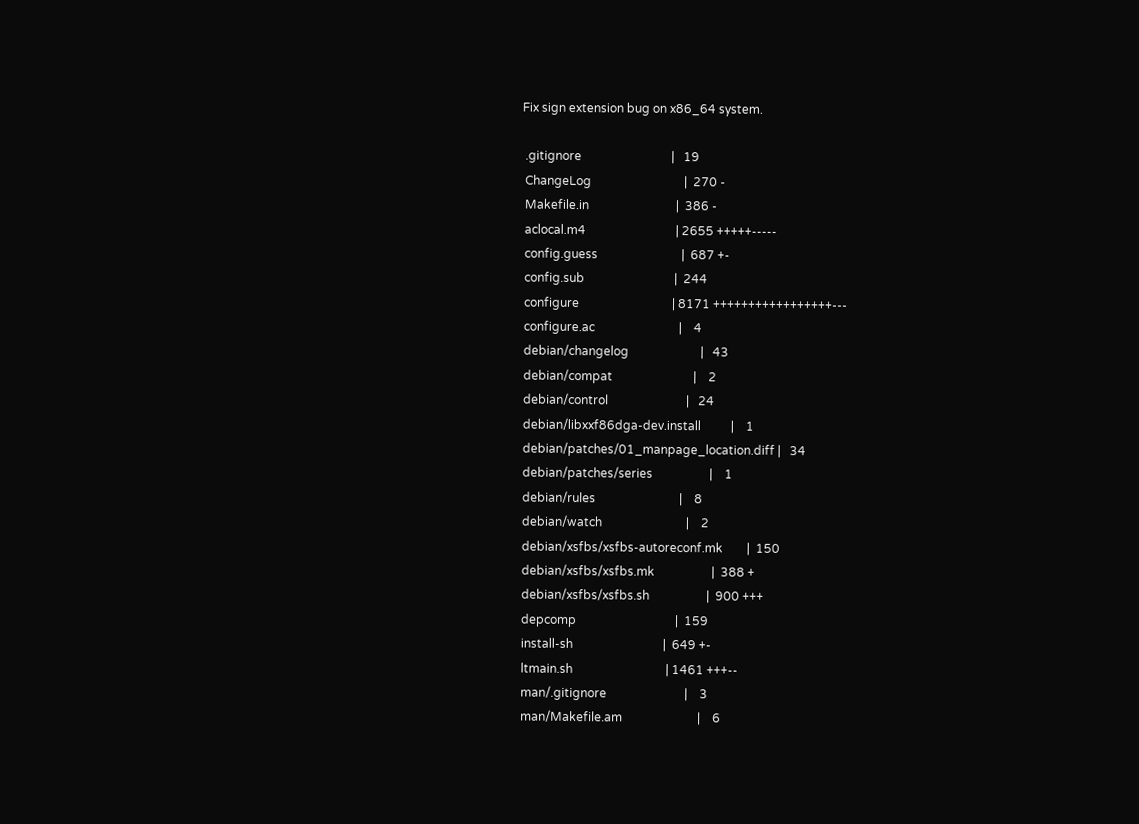Fix sign extension bug on x86_64 system.

 .gitignore                              |   19
 ChangeLog                               |  270 -
 Makefile.in                             |  386 -
 aclocal.m4                              | 2655 +++++-----
 config.guess                            |  687 +-
 config.sub                              |  244
 configure                               | 8171 +++++++++++++++++---
 configure.ac                            |    4
 debian/changelog                        |   43
 debian/compat                           |    2
 debian/control                          |   24
 debian/libxxf86dga-dev.install          |    1
 debian/patches/01_manpage_location.diff |   34
 debian/patches/series                   |    1
 debian/rules                            |    8
 debian/watch                            |    2
 debian/xsfbs/xsfbs-autoreconf.mk        |  150
 debian/xsfbs/xsfbs.mk                   |  388 +
 debian/xsfbs/xsfbs.sh                   |  900 +++
 depcomp                                 |  159
 install-sh                              |  649 +-
 ltmain.sh                               | 1461 +++--
 man/.gitignore                          |    3
 man/Makefile.am                         |    6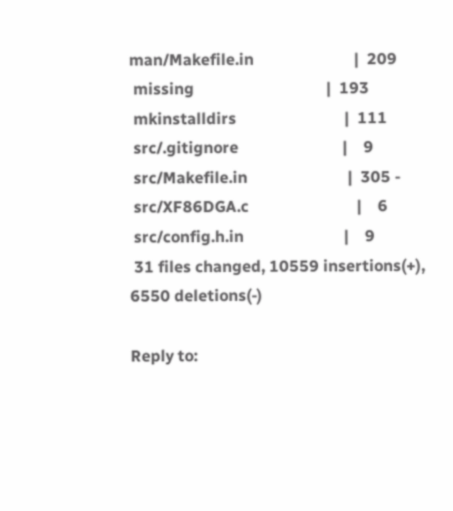man/Makefile.in                         |  209
 missing                                 |  193
 mkinstalldirs                           |  111
 src/.gitignore                          |    9
 src/Makefile.in                         |  305 -
 src/XF86DGA.c                           |    6
 src/config.h.in                         |    9
 31 files changed, 10559 insertions(+), 6550 deletions(-)

Reply to: